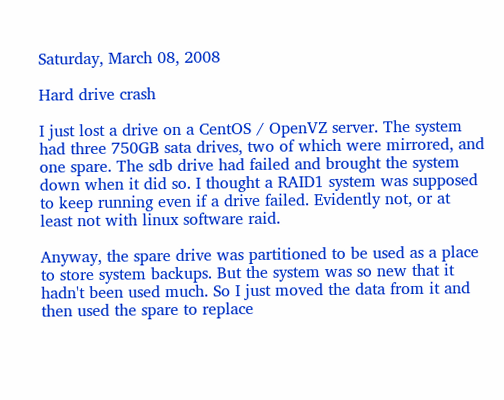Saturday, March 08, 2008

Hard drive crash

I just lost a drive on a CentOS / OpenVZ server. The system had three 750GB sata drives, two of which were mirrored, and one spare. The sdb drive had failed and brought the system down when it did so. I thought a RAID1 system was supposed to keep running even if a drive failed. Evidently not, or at least not with linux software raid.

Anyway, the spare drive was partitioned to be used as a place to store system backups. But the system was so new that it hadn't been used much. So I just moved the data from it and then used the spare to replace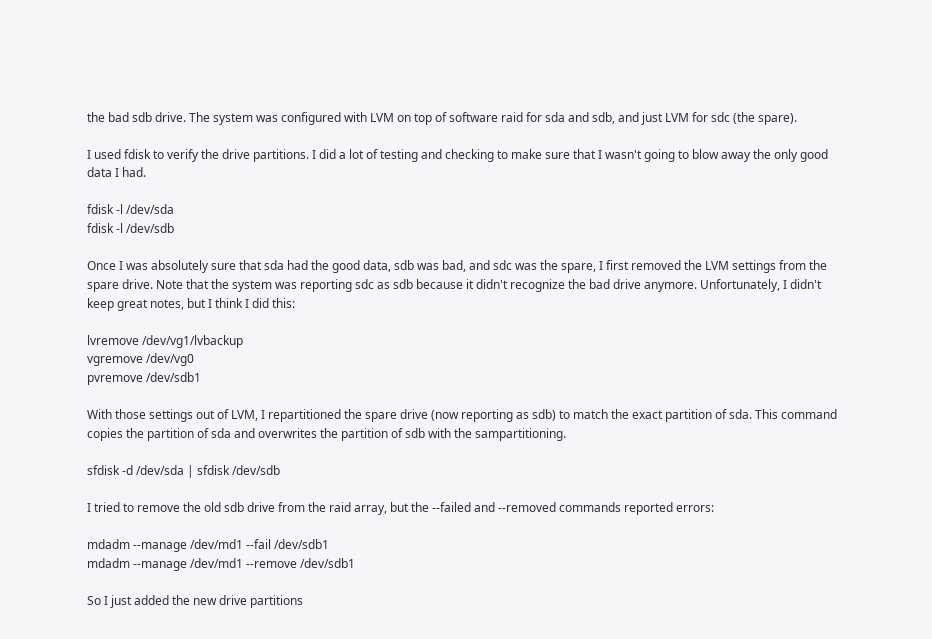the bad sdb drive. The system was configured with LVM on top of software raid for sda and sdb, and just LVM for sdc (the spare).

I used fdisk to verify the drive partitions. I did a lot of testing and checking to make sure that I wasn't going to blow away the only good data I had.

fdisk -l /dev/sda
fdisk -l /dev/sdb

Once I was absolutely sure that sda had the good data, sdb was bad, and sdc was the spare, I first removed the LVM settings from the spare drive. Note that the system was reporting sdc as sdb because it didn't recognize the bad drive anymore. Unfortunately, I didn't keep great notes, but I think I did this:

lvremove /dev/vg1/lvbackup
vgremove /dev/vg0
pvremove /dev/sdb1

With those settings out of LVM, I repartitioned the spare drive (now reporting as sdb) to match the exact partition of sda. This command copies the partition of sda and overwrites the partition of sdb with the sampartitioning.

sfdisk -d /dev/sda | sfdisk /dev/sdb

I tried to remove the old sdb drive from the raid array, but the --failed and --removed commands reported errors:

mdadm --manage /dev/md1 --fail /dev/sdb1
mdadm --manage /dev/md1 --remove /dev/sdb1

So I just added the new drive partitions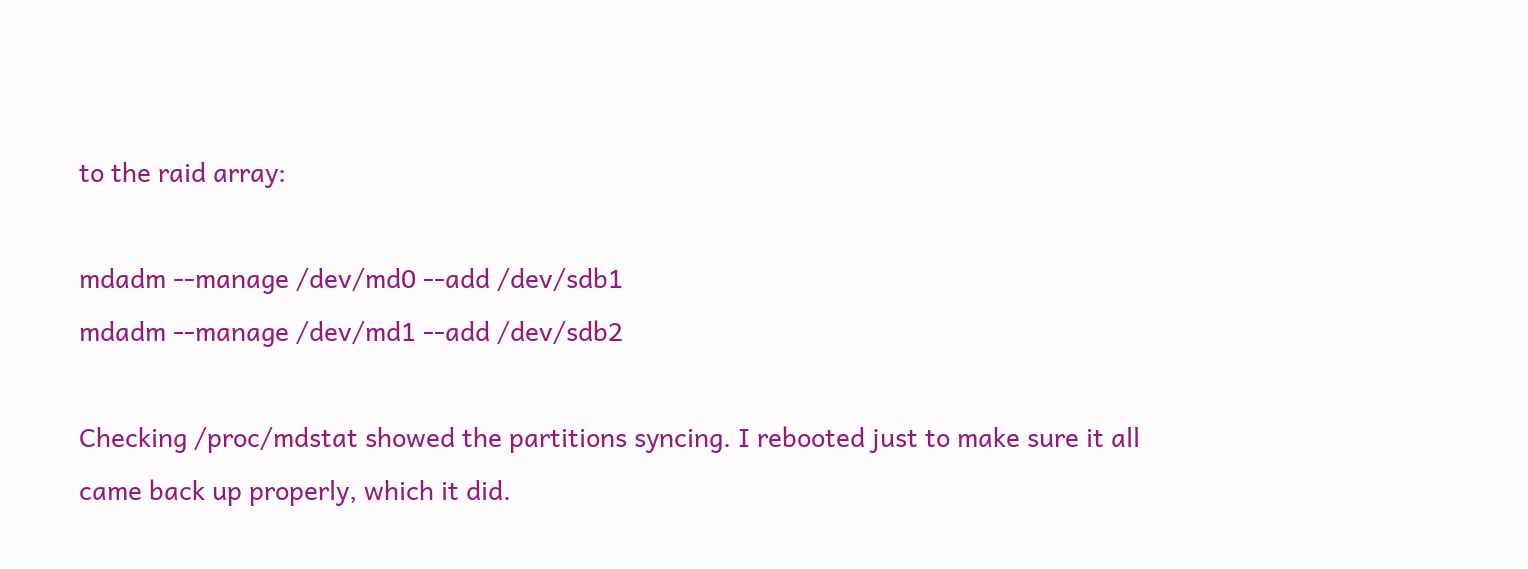to the raid array:

mdadm --manage /dev/md0 --add /dev/sdb1
mdadm --manage /dev/md1 --add /dev/sdb2

Checking /proc/mdstat showed the partitions syncing. I rebooted just to make sure it all came back up properly, which it did.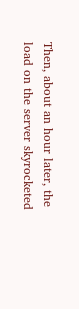Then, about an hour later, the load on the server skyrocketed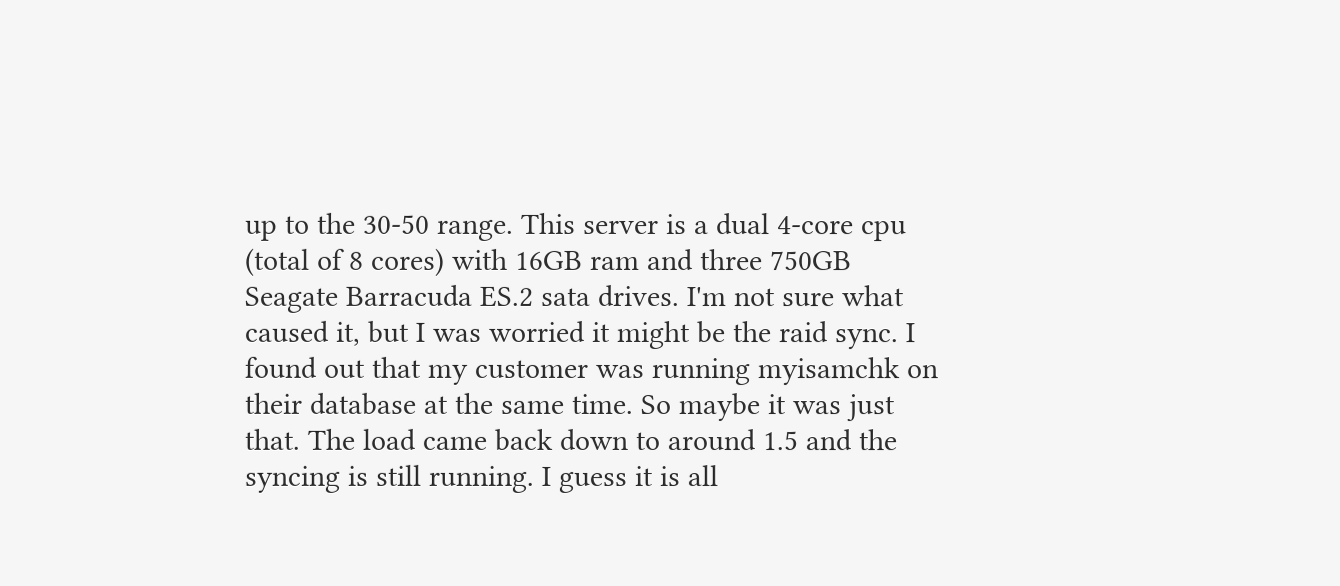up to the 30-50 range. This server is a dual 4-core cpu (total of 8 cores) with 16GB ram and three 750GB Seagate Barracuda ES.2 sata drives. I'm not sure what caused it, but I was worried it might be the raid sync. I found out that my customer was running myisamchk on their database at the same time. So maybe it was just that. The load came back down to around 1.5 and the syncing is still running. I guess it is all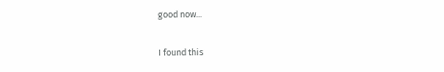good now...

I found this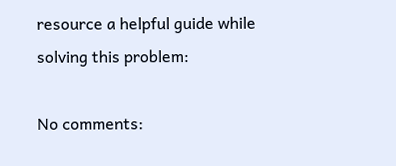resource a helpful guide while solving this problem:

No comments: